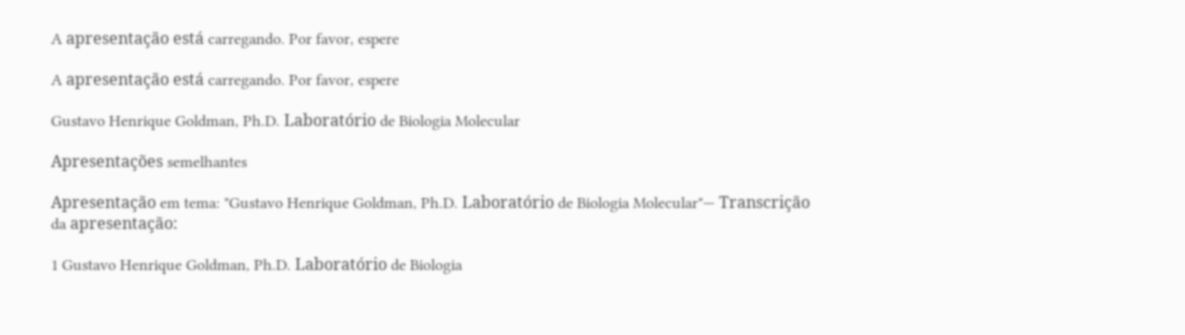A apresentação está carregando. Por favor, espere

A apresentação está carregando. Por favor, espere

Gustavo Henrique Goldman, Ph.D. Laboratório de Biologia Molecular

Apresentações semelhantes

Apresentação em tema: "Gustavo Henrique Goldman, Ph.D. Laboratório de Biologia Molecular"— Transcrição da apresentação:

1 Gustavo Henrique Goldman, Ph.D. Laboratório de Biologia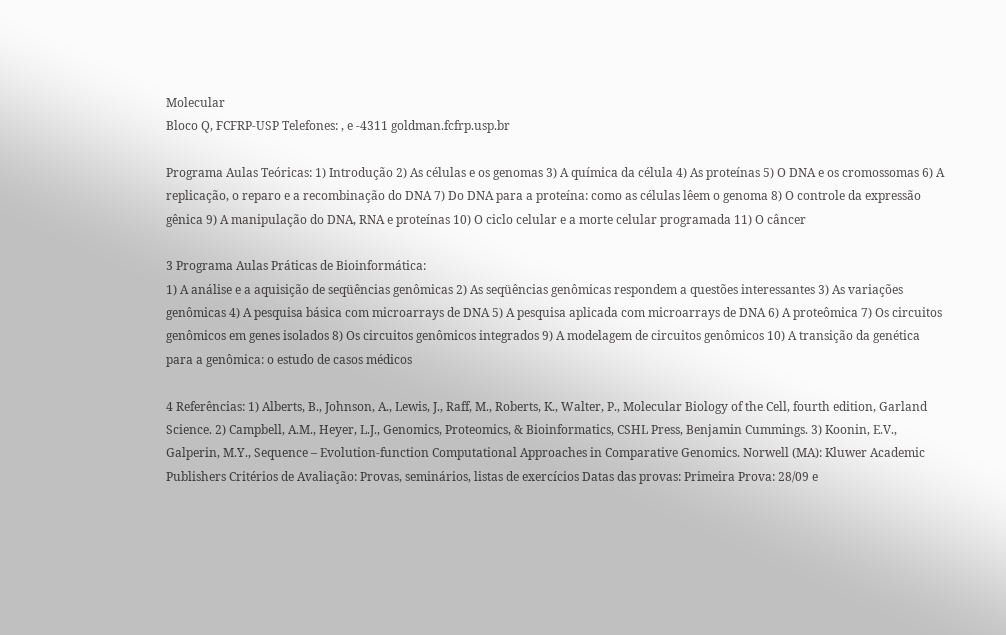Molecular
Bloco Q, FCFRP-USP Telefones: , e -4311 goldman.fcfrp.usp.br

Programa Aulas Teóricas: 1) Introdução 2) As células e os genomas 3) A química da célula 4) As proteínas 5) O DNA e os cromossomas 6) A replicação, o reparo e a recombinação do DNA 7) Do DNA para a proteína: como as células lêem o genoma 8) O controle da expressão gênica 9) A manipulação do DNA, RNA e proteínas 10) O ciclo celular e a morte celular programada 11) O câncer

3 Programa Aulas Práticas de Bioinformática:
1) A análise e a aquisição de seqüências genômicas 2) As seqüências genômicas respondem a questões interessantes 3) As variações genômicas 4) A pesquisa básica com microarrays de DNA 5) A pesquisa aplicada com microarrays de DNA 6) A proteômica 7) Os circuitos genômicos em genes isolados 8) Os circuitos genômicos integrados 9) A modelagem de circuitos genômicos 10) A transição da genética para a genômica: o estudo de casos médicos

4 Referências: 1) Alberts, B., Johnson, A., Lewis, J., Raff, M., Roberts, K., Walter, P., Molecular Biology of the Cell, fourth edition, Garland Science. 2) Campbell, A.M., Heyer, L.J., Genomics, Proteomics, & Bioinformatics, CSHL Press, Benjamin Cummings. 3) Koonin, E.V., Galperin, M.Y., Sequence – Evolution-function Computational Approaches in Comparative Genomics. Norwell (MA): Kluwer Academic Publishers Critérios de Avaliação: Provas, seminários, listas de exercícios Datas das provas: Primeira Prova: 28/09 e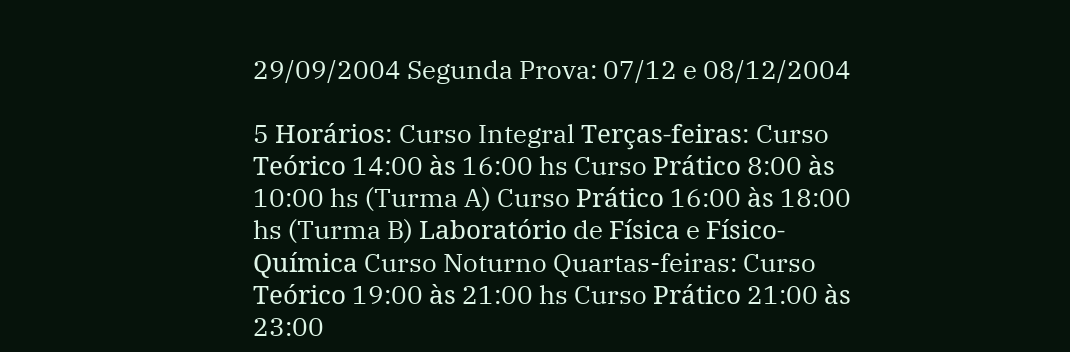29/09/2004 Segunda Prova: 07/12 e 08/12/2004

5 Horários: Curso Integral Terças-feiras: Curso Teórico 14:00 às 16:00 hs Curso Prático 8:00 às 10:00 hs (Turma A) Curso Prático 16:00 às 18:00 hs (Turma B) Laboratório de Física e Físico-Química Curso Noturno Quartas-feiras: Curso Teórico 19:00 às 21:00 hs Curso Prático 21:00 às 23:00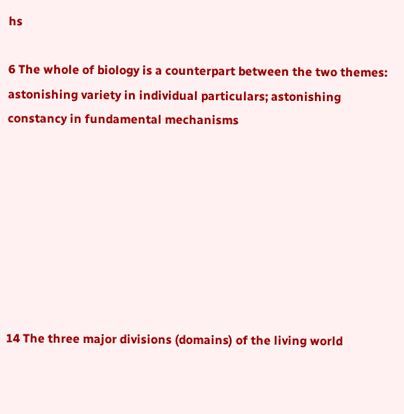hs

6 The whole of biology is a counterpart between the two themes: astonishing variety in individual particulars; astonishing constancy in fundamental mechanisms








14 The three major divisions (domains) of the living world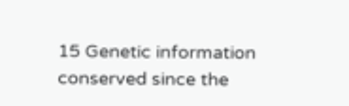15 Genetic information conserved since the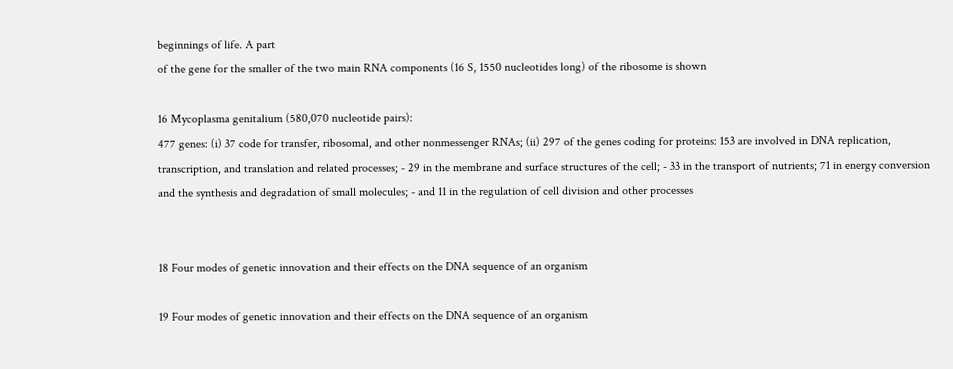beginnings of life. A part
of the gene for the smaller of the two main RNA components (16 S, 1550 nucleotides long) of the ribosome is shown

16 Mycoplasma genitalium (580,070 nucleotide pairs):
477 genes: (i) 37 code for transfer, ribosomal, and other nonmessenger RNAs; (ii) 297 of the genes coding for proteins: 153 are involved in DNA replication, transcription, and translation and related processes; - 29 in the membrane and surface structures of the cell; - 33 in the transport of nutrients; 71 in energy conversion and the synthesis and degradation of small molecules; - and 11 in the regulation of cell division and other processes


18 Four modes of genetic innovation and their effects on the DNA sequence of an organism

19 Four modes of genetic innovation and their effects on the DNA sequence of an organism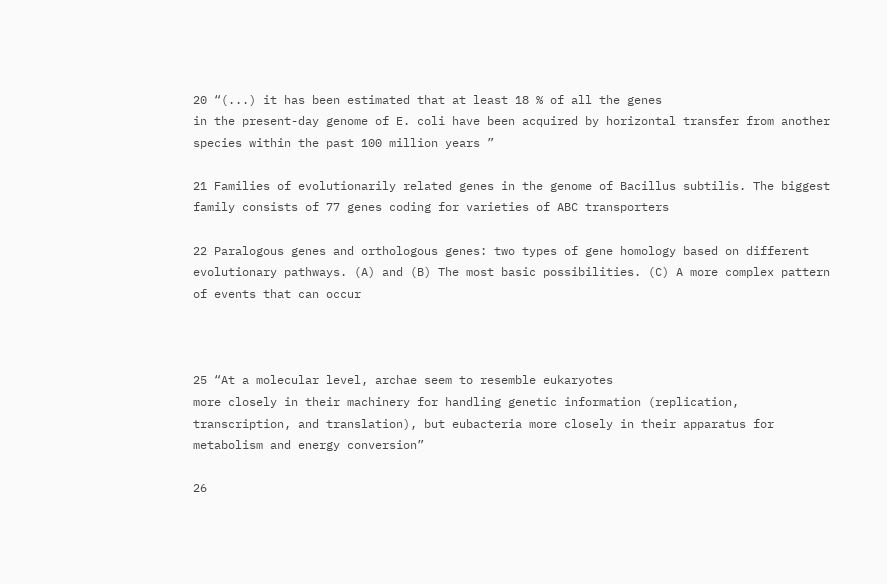20 “(...) it has been estimated that at least 18 % of all the genes
in the present-day genome of E. coli have been acquired by horizontal transfer from another species within the past 100 million years ”

21 Families of evolutionarily related genes in the genome of Bacillus subtilis. The biggest family consists of 77 genes coding for varieties of ABC transporters

22 Paralogous genes and orthologous genes: two types of gene homology based on different evolutionary pathways. (A) and (B) The most basic possibilities. (C) A more complex pattern of events that can occur



25 “At a molecular level, archae seem to resemble eukaryotes
more closely in their machinery for handling genetic information (replication, transcription, and translation), but eubacteria more closely in their apparatus for metabolism and energy conversion”

26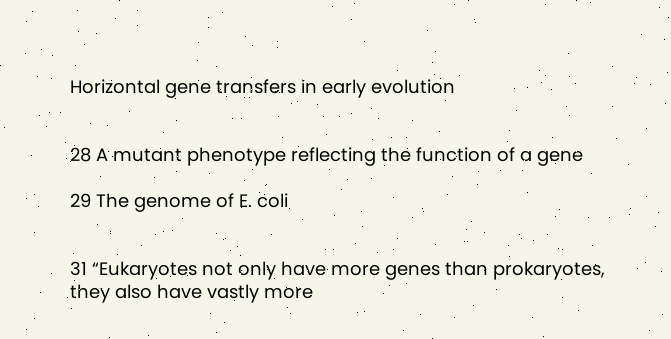Horizontal gene transfers in early evolution


28 A mutant phenotype reflecting the function of a gene

29 The genome of E. coli


31 “Eukaryotes not only have more genes than prokaryotes,
they also have vastly more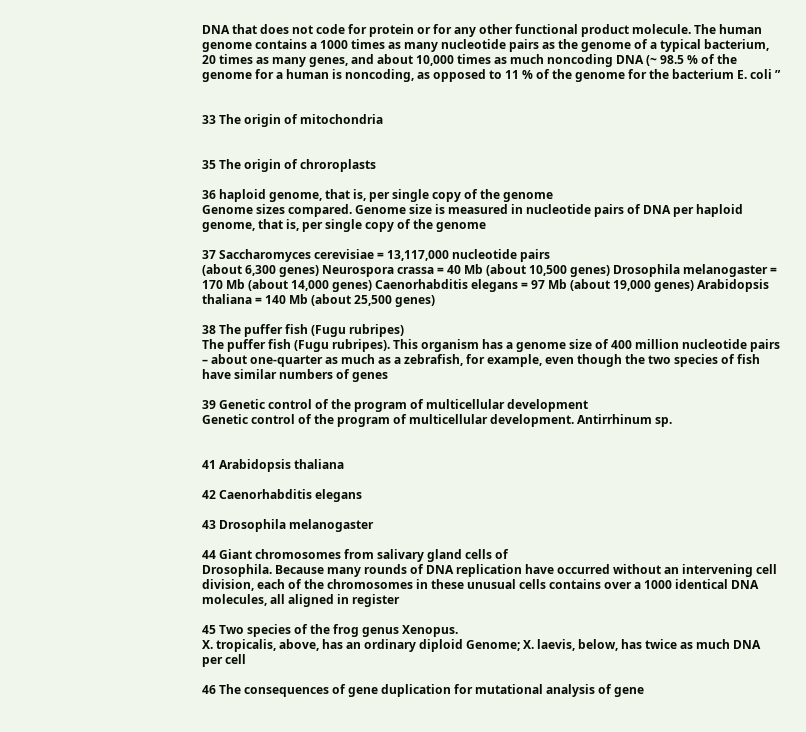DNA that does not code for protein or for any other functional product molecule. The human genome contains a 1000 times as many nucleotide pairs as the genome of a typical bacterium, 20 times as many genes, and about 10,000 times as much noncoding DNA (~ 98.5 % of the genome for a human is noncoding, as opposed to 11 % of the genome for the bacterium E. coli ”


33 The origin of mitochondria


35 The origin of chroroplasts

36 haploid genome, that is, per single copy of the genome
Genome sizes compared. Genome size is measured in nucleotide pairs of DNA per haploid genome, that is, per single copy of the genome

37 Saccharomyces cerevisiae = 13,117,000 nucleotide pairs
(about 6,300 genes) Neurospora crassa = 40 Mb (about 10,500 genes) Drosophila melanogaster = 170 Mb (about 14,000 genes) Caenorhabditis elegans = 97 Mb (about 19,000 genes) Arabidopsis thaliana = 140 Mb (about 25,500 genes)

38 The puffer fish (Fugu rubripes)
The puffer fish (Fugu rubripes). This organism has a genome size of 400 million nucleotide pairs – about one-quarter as much as a zebrafish, for example, even though the two species of fish have similar numbers of genes

39 Genetic control of the program of multicellular development
Genetic control of the program of multicellular development. Antirrhinum sp.


41 Arabidopsis thaliana

42 Caenorhabditis elegans

43 Drosophila melanogaster

44 Giant chromosomes from salivary gland cells of
Drosophila. Because many rounds of DNA replication have occurred without an intervening cell division, each of the chromosomes in these unusual cells contains over a 1000 identical DNA molecules, all aligned in register

45 Two species of the frog genus Xenopus.
X. tropicalis, above, has an ordinary diploid Genome; X. laevis, below, has twice as much DNA per cell

46 The consequences of gene duplication for mutational analysis of gene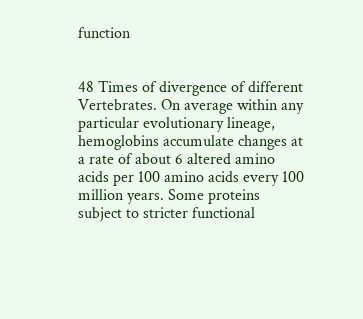function


48 Times of divergence of different
Vertebrates. On average within any particular evolutionary lineage, hemoglobins accumulate changes at a rate of about 6 altered amino acids per 100 amino acids every 100 million years. Some proteins subject to stricter functional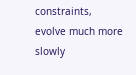constraints, evolve much more slowly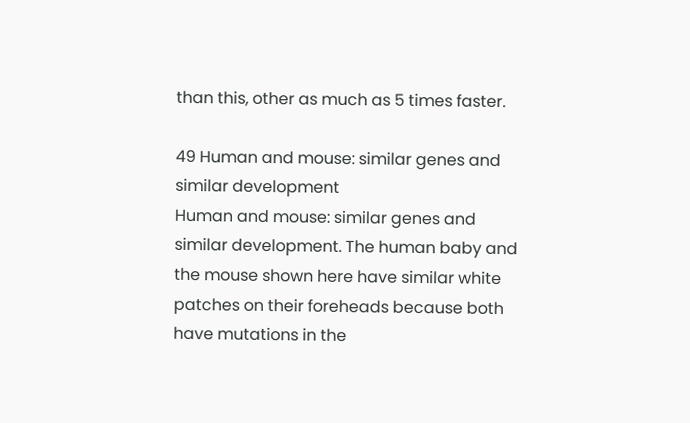than this, other as much as 5 times faster.

49 Human and mouse: similar genes and similar development
Human and mouse: similar genes and similar development. The human baby and the mouse shown here have similar white patches on their foreheads because both have mutations in the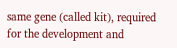same gene (called kit), required for the development and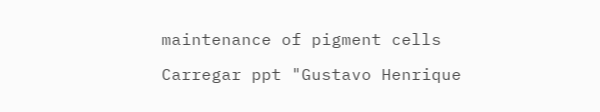maintenance of pigment cells

Carregar ppt "Gustavo Henrique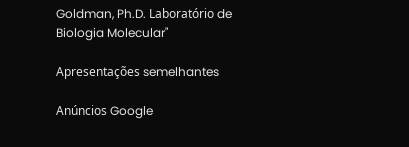Goldman, Ph.D. Laboratório de Biologia Molecular"

Apresentações semelhantes

Anúncios Google